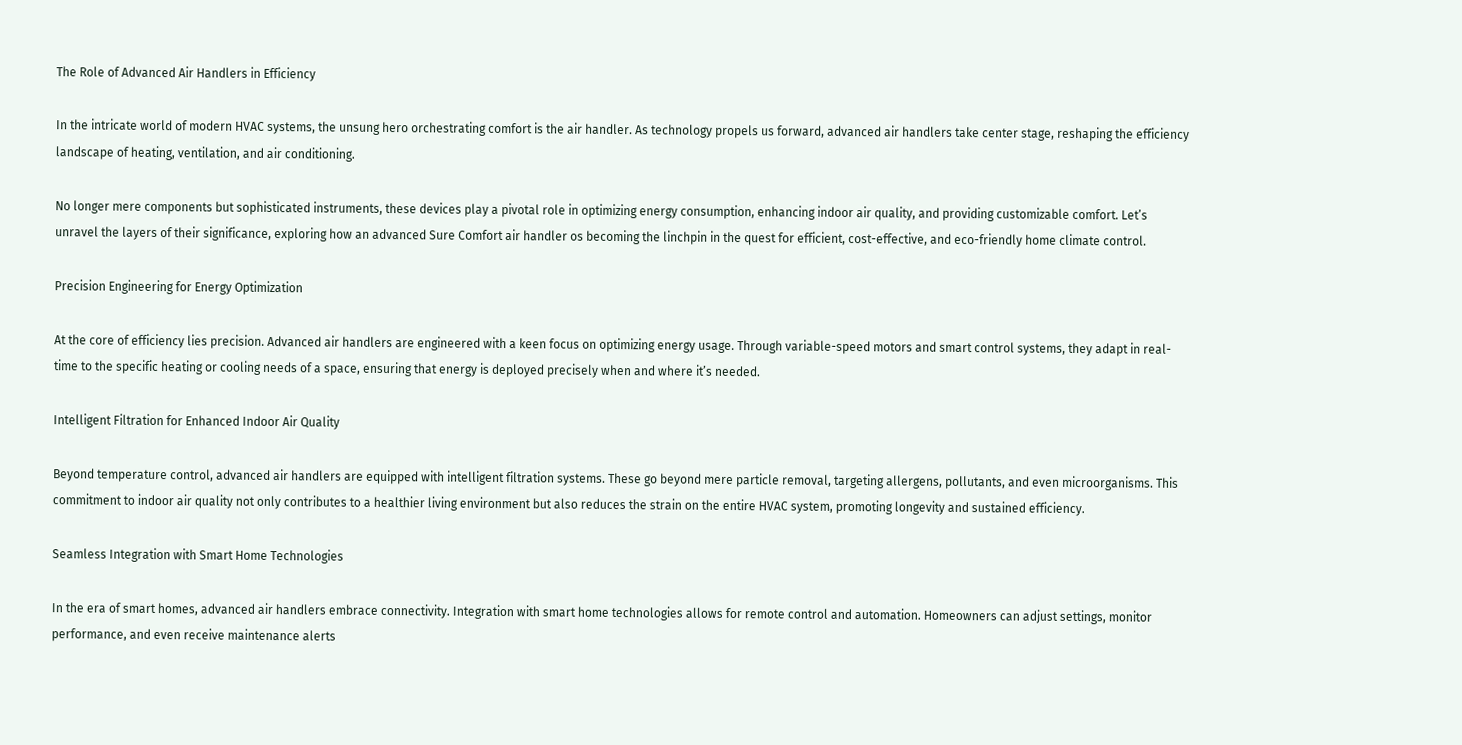The Role of Advanced Air Handlers in Efficiency

In the intricate world of modern HVAC systems, the unsung hero orchestrating comfort is the air handler. As technology propels us forward, advanced air handlers take center stage, reshaping the efficiency landscape of heating, ventilation, and air conditioning.

No longer mere components but sophisticated instruments, these devices play a pivotal role in optimizing energy consumption, enhancing indoor air quality, and providing customizable comfort. Let’s unravel the layers of their significance, exploring how an advanced Sure Comfort air handler os becoming the linchpin in the quest for efficient, cost-effective, and eco-friendly home climate control.

Precision Engineering for Energy Optimization

At the core of efficiency lies precision. Advanced air handlers are engineered with a keen focus on optimizing energy usage. Through variable-speed motors and smart control systems, they adapt in real-time to the specific heating or cooling needs of a space, ensuring that energy is deployed precisely when and where it’s needed.

Intelligent Filtration for Enhanced Indoor Air Quality

Beyond temperature control, advanced air handlers are equipped with intelligent filtration systems. These go beyond mere particle removal, targeting allergens, pollutants, and even microorganisms. This commitment to indoor air quality not only contributes to a healthier living environment but also reduces the strain on the entire HVAC system, promoting longevity and sustained efficiency.

Seamless Integration with Smart Home Technologies

In the era of smart homes, advanced air handlers embrace connectivity. Integration with smart home technologies allows for remote control and automation. Homeowners can adjust settings, monitor performance, and even receive maintenance alerts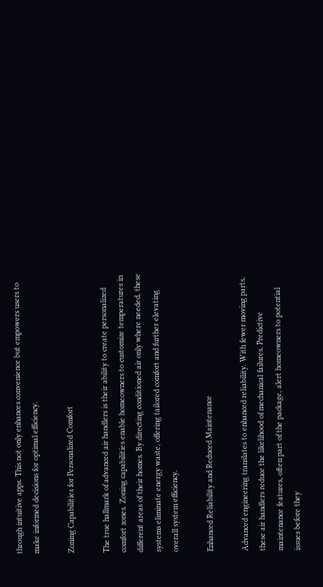through intuitive apps. This not only enhances convenience but empowers users to make informed decisions for optimal efficiency.

Zoning Capabilities for Personalized Comfort

The true hallmark of advanced air handlers is their ability to create personalized comfort zones. Zoning capabilities enable homeowners to customize temperatures in different areas of their homes. By directing conditioned air only where needed, these systems eliminate energy waste, offering tailored comfort and further elevating overall system efficiency.

Enhanced Reliability and Reduced Maintenance

Advanced engineering translates to enhanced reliability. With fewer moving parts, these air handlers reduce the likelihood of mechanical failures. Predictive maintenance features, often part of the package, alert homeowners to potential issues before they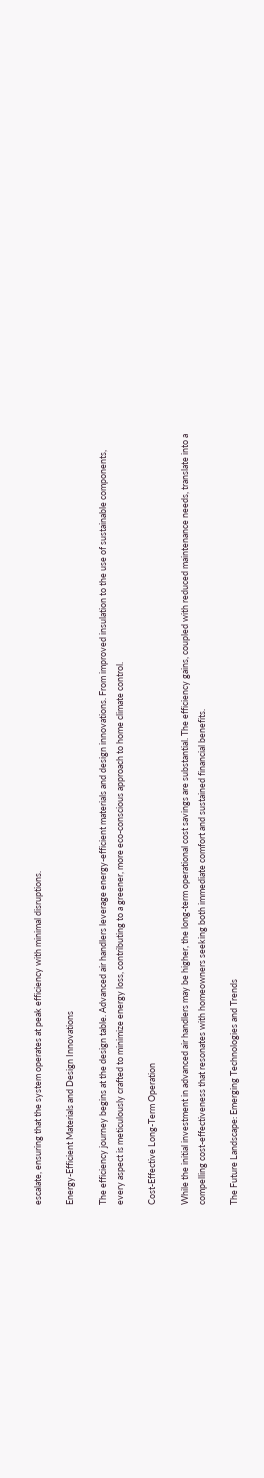escalate, ensuring that the system operates at peak efficiency with minimal disruptions.

Energy-Efficient Materials and Design Innovations

The efficiency journey begins at the design table. Advanced air handlers leverage energy-efficient materials and design innovations. From improved insulation to the use of sustainable components, every aspect is meticulously crafted to minimize energy loss, contributing to a greener, more eco-conscious approach to home climate control.

Cost-Effective Long-Term Operation

While the initial investment in advanced air handlers may be higher, the long-term operational cost savings are substantial. The efficiency gains, coupled with reduced maintenance needs, translate into a compelling cost-effectiveness that resonates with homeowners seeking both immediate comfort and sustained financial benefits.

The Future Landscape: Emerging Technologies and Trends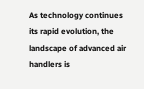As technology continues its rapid evolution, the landscape of advanced air handlers is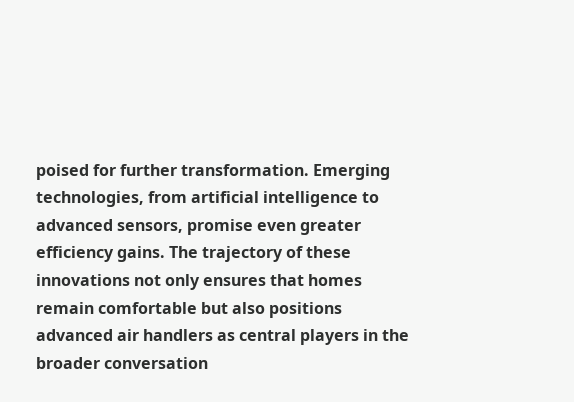poised for further transformation. Emerging technologies, from artificial intelligence to advanced sensors, promise even greater efficiency gains. The trajectory of these innovations not only ensures that homes remain comfortable but also positions advanced air handlers as central players in the broader conversation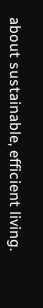about sustainable, efficient living.